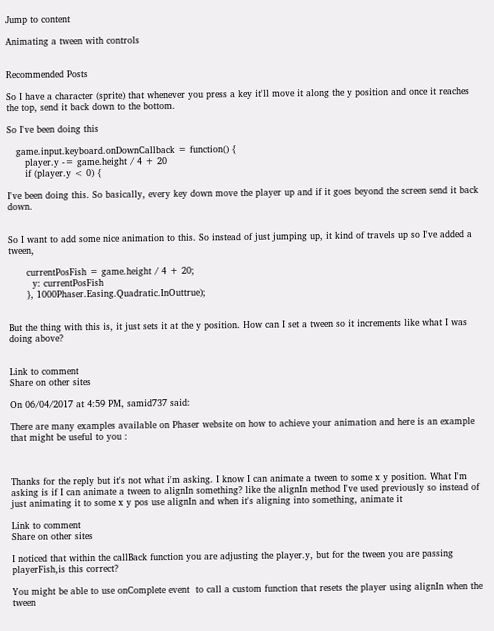Jump to content

Animating a tween with controls


Recommended Posts

So I have a character (sprite) that whenever you press a key it'll move it along the y position and once it reaches the top, send it back down to the bottom.

So I've been doing this

   game.input.keyboard.onDownCallback = function() {
      player.y -= game.height / 4 + 20
      if (player.y < 0) {

I've been doing this. So basically, every key down move the player up and if it goes beyond the screen send it back down.


So I want to add some nice animation to this. So instead of just jumping up, it kind of travels up so I've added a tween,

      currentPosFish = game.height / 4 + 20;
        y: currentPosFish
      }, 1000Phaser.Easing.Quadratic.InOuttrue);


But the thing with this is, it just sets it at the y position. How can I set a tween so it increments like what I was doing above?


Link to comment
Share on other sites

On 06/04/2017 at 4:59 PM, samid737 said:

There are many examples available on Phaser website on how to achieve your animation and here is an example that might be useful to you :



Thanks for the reply but it's not what i'm asking. I know I can animate a tween to some x y position. What I'm asking is if I can animate a tween to alignIn something? like the alignIn method I've used previously so instead of just animating it to some x y pos use alignIn and when it's aligning into something, animate it

Link to comment
Share on other sites

I noticed that within the callBack function you are adjusting the player.y, but for the tween you are passing playerFish,is this correct?

You might be able to use onComplete event  to call a custom function that resets the player using alignIn when the tween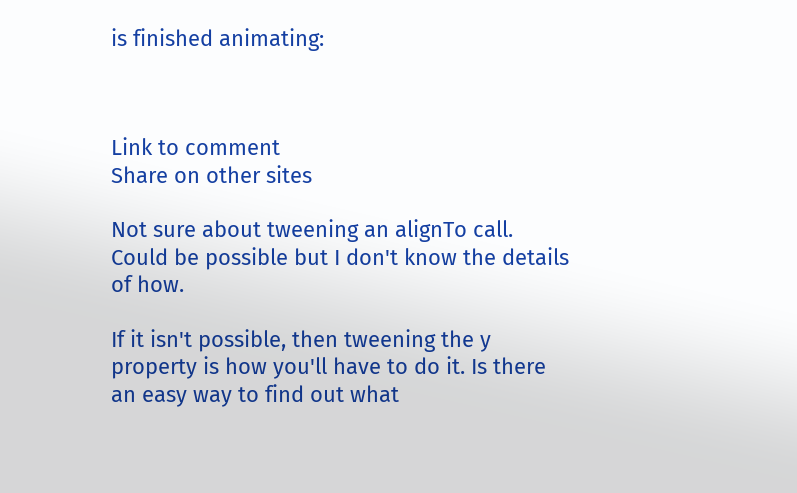is finished animating:



Link to comment
Share on other sites

Not sure about tweening an alignTo call. Could be possible but I don't know the details of how.

If it isn't possible, then tweening the y property is how you'll have to do it. Is there an easy way to find out what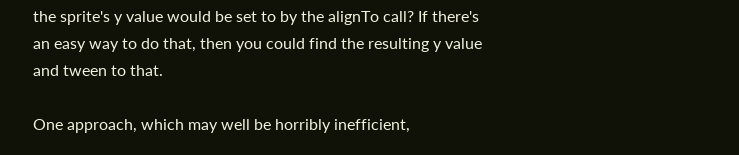the sprite's y value would be set to by the alignTo call? If there's an easy way to do that, then you could find the resulting y value and tween to that.

One approach, which may well be horribly inefficient,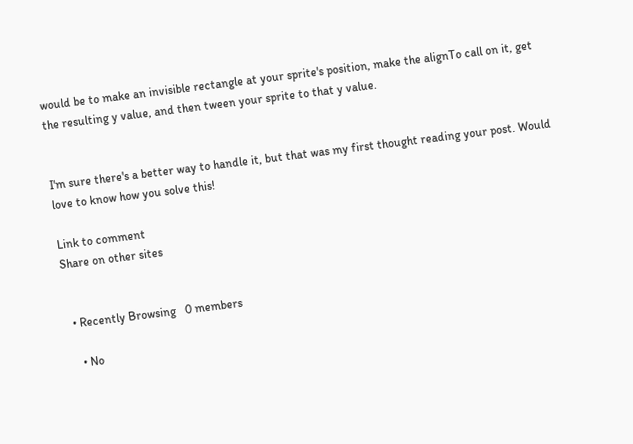would be to make an invisible rectangle at your sprite's position, make the alignTo call on it, get the resulting y value, and then tween your sprite to that y value.


I'm sure there's a better way to handle it, but that was my first thought reading your post. Would love to know how you solve this!

Link to comment
Share on other sites


  • Recently Browsing   0 members

    • No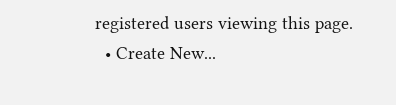registered users viewing this page.
  • Create New...